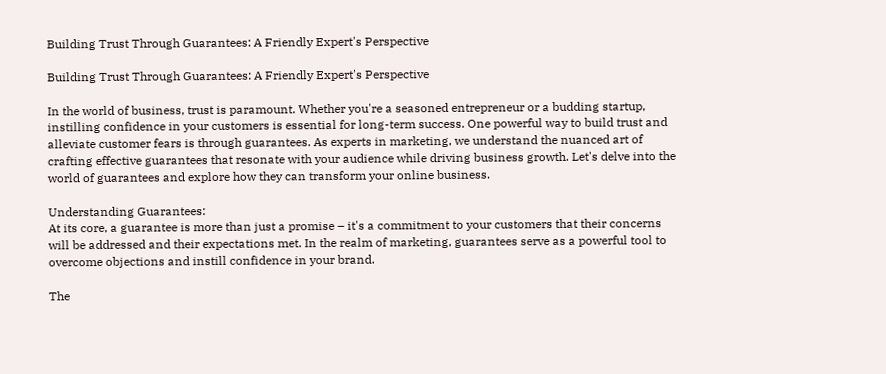Building Trust Through Guarantees: A Friendly Expert's Perspective

Building Trust Through Guarantees: A Friendly Expert's Perspective

In the world of business, trust is paramount. Whether you're a seasoned entrepreneur or a budding startup, instilling confidence in your customers is essential for long-term success. One powerful way to build trust and alleviate customer fears is through guarantees. As experts in marketing, we understand the nuanced art of crafting effective guarantees that resonate with your audience while driving business growth. Let's delve into the world of guarantees and explore how they can transform your online business.

Understanding Guarantees:
At its core, a guarantee is more than just a promise – it's a commitment to your customers that their concerns will be addressed and their expectations met. In the realm of marketing, guarantees serve as a powerful tool to overcome objections and instill confidence in your brand.

The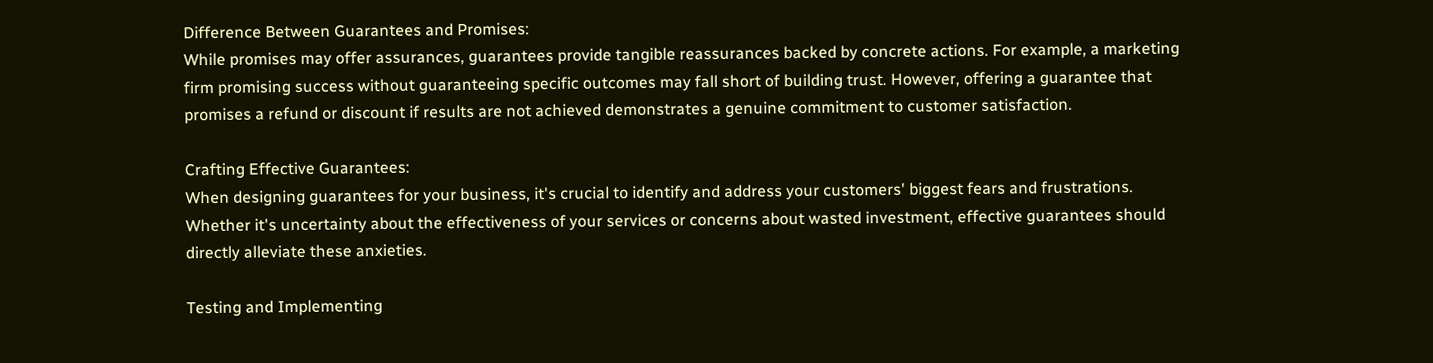Difference Between Guarantees and Promises:
While promises may offer assurances, guarantees provide tangible reassurances backed by concrete actions. For example, a marketing firm promising success without guaranteeing specific outcomes may fall short of building trust. However, offering a guarantee that promises a refund or discount if results are not achieved demonstrates a genuine commitment to customer satisfaction.

Crafting Effective Guarantees:
When designing guarantees for your business, it's crucial to identify and address your customers' biggest fears and frustrations. Whether it's uncertainty about the effectiveness of your services or concerns about wasted investment, effective guarantees should directly alleviate these anxieties.

Testing and Implementing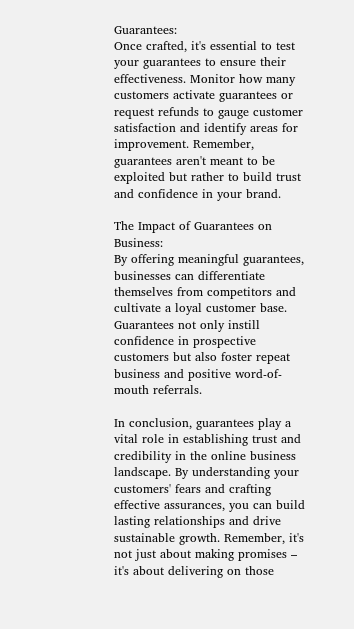Guarantees:
Once crafted, it's essential to test your guarantees to ensure their effectiveness. Monitor how many customers activate guarantees or request refunds to gauge customer satisfaction and identify areas for improvement. Remember, guarantees aren't meant to be exploited but rather to build trust and confidence in your brand.

The Impact of Guarantees on Business:
By offering meaningful guarantees, businesses can differentiate themselves from competitors and cultivate a loyal customer base. Guarantees not only instill confidence in prospective customers but also foster repeat business and positive word-of-mouth referrals.

In conclusion, guarantees play a vital role in establishing trust and credibility in the online business landscape. By understanding your customers' fears and crafting effective assurances, you can build lasting relationships and drive sustainable growth. Remember, it's not just about making promises – it's about delivering on those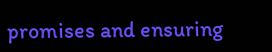promises and ensuring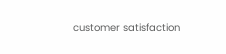customer satisfaction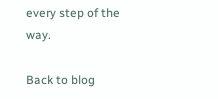every step of the way.

Back to blog